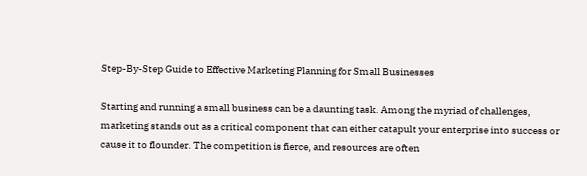Step-By-Step Guide to Effective Marketing Planning for Small Businesses

Starting and running a small business can be a daunting task. Among the myriad of challenges, marketing stands out as a critical component that can either catapult your enterprise into success or cause it to flounder. The competition is fierce, and resources are often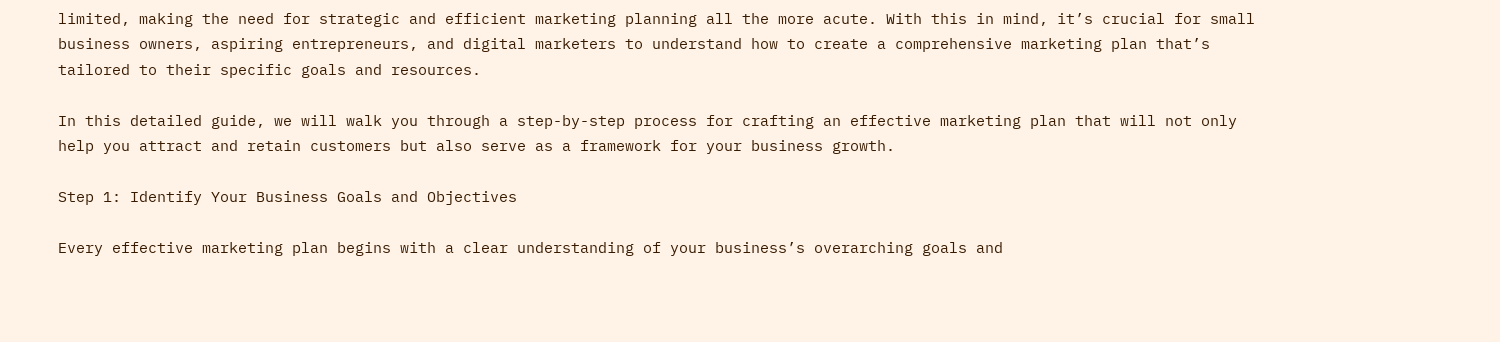limited, making the need for strategic and efficient marketing planning all the more acute. With this in mind, it’s crucial for small business owners, aspiring entrepreneurs, and digital marketers to understand how to create a comprehensive marketing plan that’s tailored to their specific goals and resources.

In this detailed guide, we will walk you through a step-by-step process for crafting an effective marketing plan that will not only help you attract and retain customers but also serve as a framework for your business growth.

Step 1: Identify Your Business Goals and Objectives

Every effective marketing plan begins with a clear understanding of your business’s overarching goals and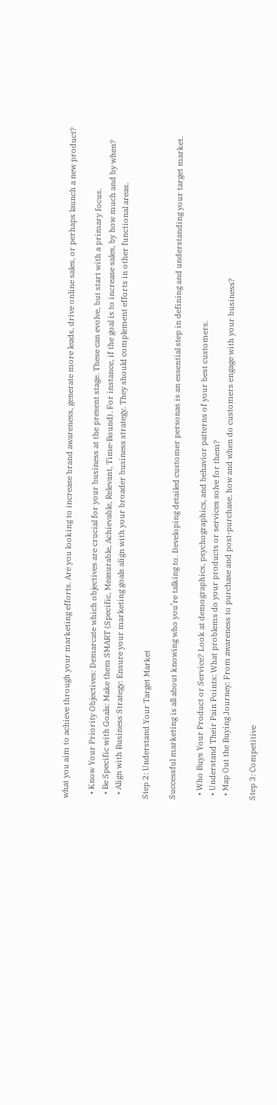what you aim to achieve through your marketing efforts. Are you looking to increase brand awareness, generate more leads, drive online sales, or perhaps launch a new product?

  • Know Your Priority Objectives: Demarcate which objectives are crucial for your business at the present stage. These can evolve, but start with a primary focus.
  • Be Specific with Goals: Make them SMART (Specific, Measurable, Achievable, Relevant, Time-Bound). For instance, if the goal is to increase sales, by how much and by when?
  • Align with Business Strategy: Ensure your marketing goals align with your broader business strategy. They should complement efforts in other functional areas.

Step 2: Understand Your Target Market

Successful marketing is all about knowing who you’re talking to. Developing detailed customer personas is an essential step in defining and understanding your target market.

  • Who Buys Your Product or Service? Look at demographics, psychographics, and behavior patterns of your best customers.
  • Understand Their Pain Points: What problems do your products or services solve for them?
  • Map Out the Buying Journey: From awareness to purchase and post-purchase, how and when do customers engage with your business?

Step 3: Competitive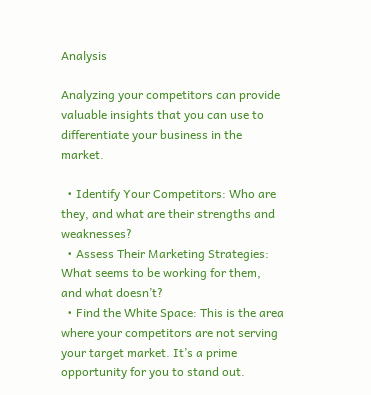Analysis

Analyzing your competitors can provide valuable insights that you can use to differentiate your business in the market.

  • Identify Your Competitors: Who are they, and what are their strengths and weaknesses?
  • Assess Their Marketing Strategies: What seems to be working for them, and what doesn’t?
  • Find the White Space: This is the area where your competitors are not serving your target market. It’s a prime opportunity for you to stand out.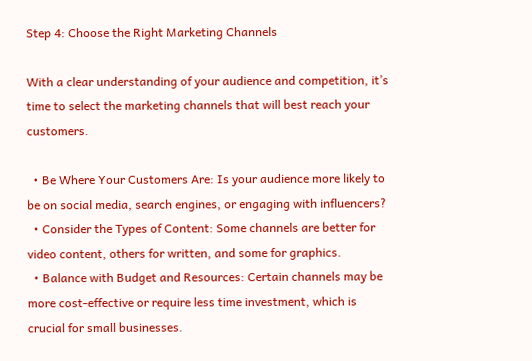Step 4: Choose the Right Marketing Channels

With a clear understanding of your audience and competition, it’s time to select the marketing channels that will best reach your customers.

  • Be Where Your Customers Are: Is your audience more likely to be on social media, search engines, or engaging with influencers?
  • Consider the Types of Content: Some channels are better for video content, others for written, and some for graphics.
  • Balance with Budget and Resources: Certain channels may be more cost-effective or require less time investment, which is crucial for small businesses.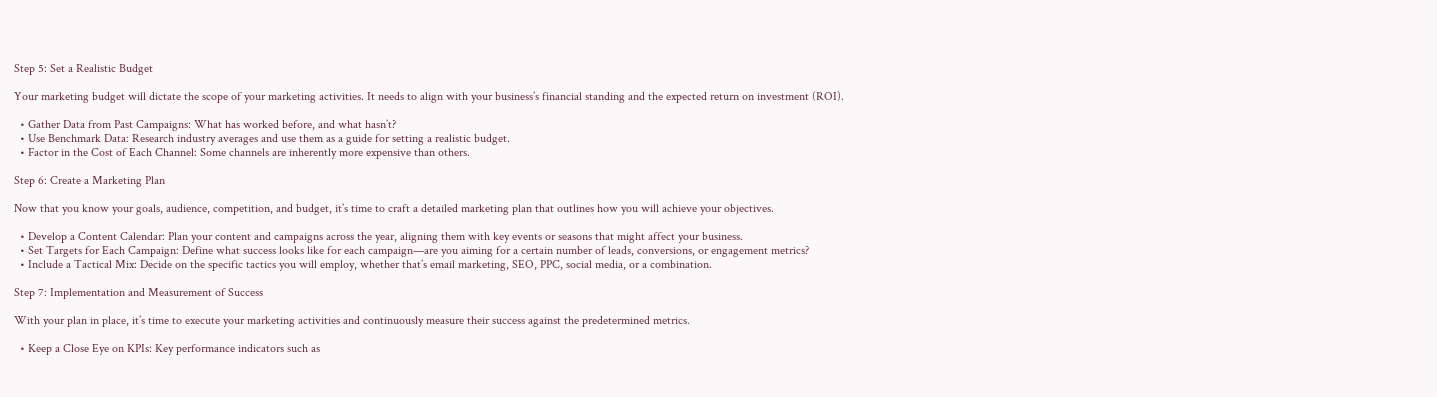Step 5: Set a Realistic Budget

Your marketing budget will dictate the scope of your marketing activities. It needs to align with your business’s financial standing and the expected return on investment (ROI).

  • Gather Data from Past Campaigns: What has worked before, and what hasn’t?
  • Use Benchmark Data: Research industry averages and use them as a guide for setting a realistic budget.
  • Factor in the Cost of Each Channel: Some channels are inherently more expensive than others.

Step 6: Create a Marketing Plan

Now that you know your goals, audience, competition, and budget, it’s time to craft a detailed marketing plan that outlines how you will achieve your objectives.

  • Develop a Content Calendar: Plan your content and campaigns across the year, aligning them with key events or seasons that might affect your business.
  • Set Targets for Each Campaign: Define what success looks like for each campaign—are you aiming for a certain number of leads, conversions, or engagement metrics?
  • Include a Tactical Mix: Decide on the specific tactics you will employ, whether that’s email marketing, SEO, PPC, social media, or a combination.

Step 7: Implementation and Measurement of Success

With your plan in place, it’s time to execute your marketing activities and continuously measure their success against the predetermined metrics.

  • Keep a Close Eye on KPIs: Key performance indicators such as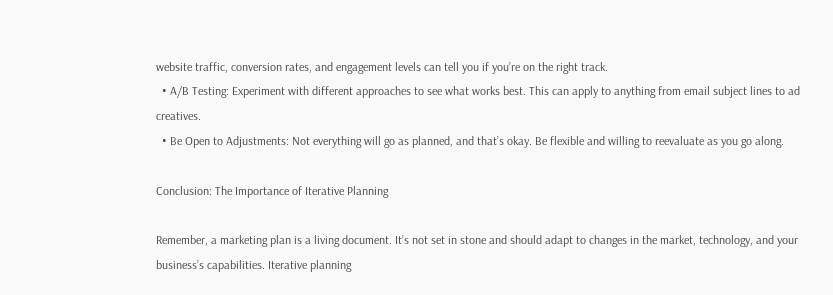website traffic, conversion rates, and engagement levels can tell you if you’re on the right track.
  • A/B Testing: Experiment with different approaches to see what works best. This can apply to anything from email subject lines to ad creatives.
  • Be Open to Adjustments: Not everything will go as planned, and that’s okay. Be flexible and willing to reevaluate as you go along.

Conclusion: The Importance of Iterative Planning

Remember, a marketing plan is a living document. It’s not set in stone and should adapt to changes in the market, technology, and your business’s capabilities. Iterative planning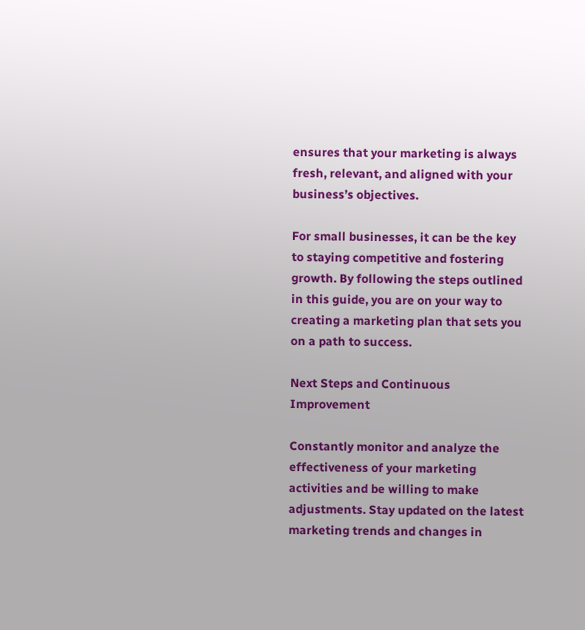ensures that your marketing is always fresh, relevant, and aligned with your business’s objectives.

For small businesses, it can be the key to staying competitive and fostering growth. By following the steps outlined in this guide, you are on your way to creating a marketing plan that sets you on a path to success.

Next Steps and Continuous Improvement

Constantly monitor and analyze the effectiveness of your marketing activities and be willing to make adjustments. Stay updated on the latest marketing trends and changes in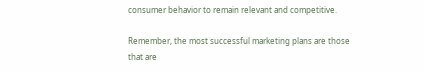consumer behavior to remain relevant and competitive.

Remember, the most successful marketing plans are those that are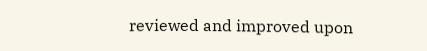reviewed and improved upon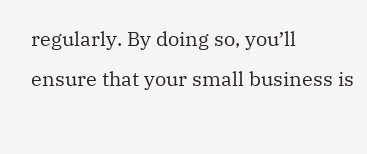regularly. By doing so, you’ll ensure that your small business is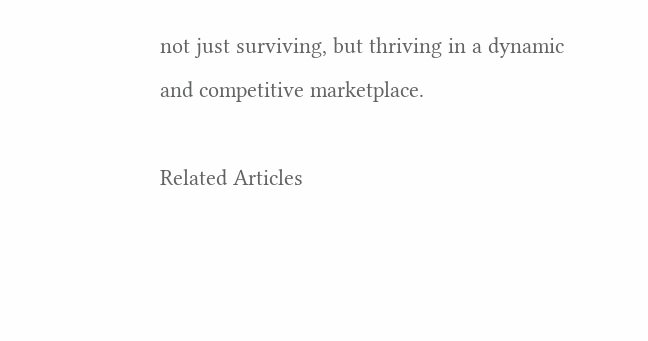not just surviving, but thriving in a dynamic and competitive marketplace.

Related Articles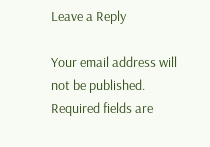Leave a Reply

Your email address will not be published. Required fields are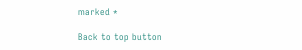marked *

Back to top button